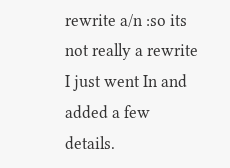rewrite a/n :so its not really a rewrite I just went In and added a few details.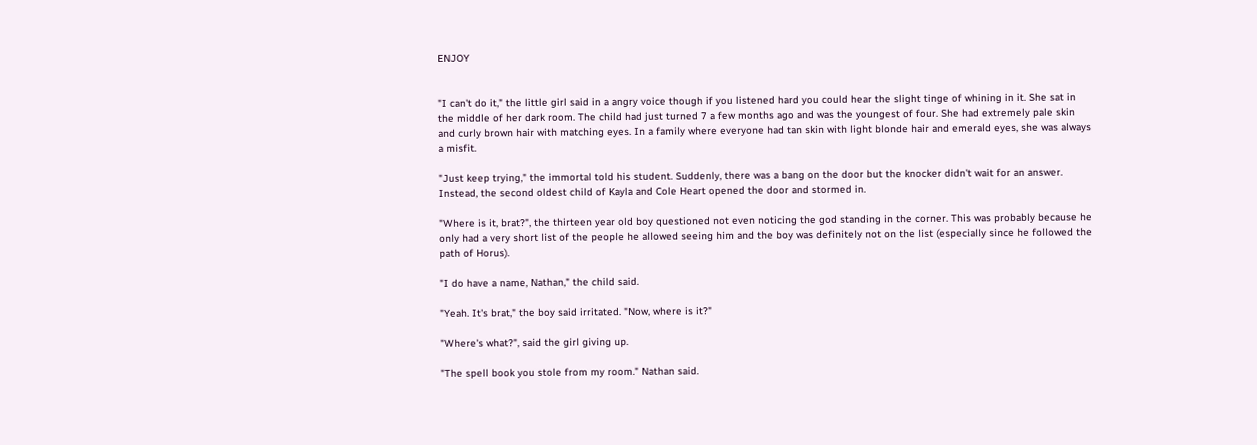ENJOY


"I can't do it," the little girl said in a angry voice though if you listened hard you could hear the slight tinge of whining in it. She sat in the middle of her dark room. The child had just turned 7 a few months ago and was the youngest of four. She had extremely pale skin and curly brown hair with matching eyes. In a family where everyone had tan skin with light blonde hair and emerald eyes, she was always a misfit.

"Just keep trying," the immortal told his student. Suddenly, there was a bang on the door but the knocker didn't wait for an answer. Instead, the second oldest child of Kayla and Cole Heart opened the door and stormed in.

"Where is it, brat?", the thirteen year old boy questioned not even noticing the god standing in the corner. This was probably because he only had a very short list of the people he allowed seeing him and the boy was definitely not on the list (especially since he followed the path of Horus).

"I do have a name, Nathan," the child said.

"Yeah. It's brat," the boy said irritated. "Now, where is it?"

"Where's what?", said the girl giving up.

"The spell book you stole from my room." Nathan said.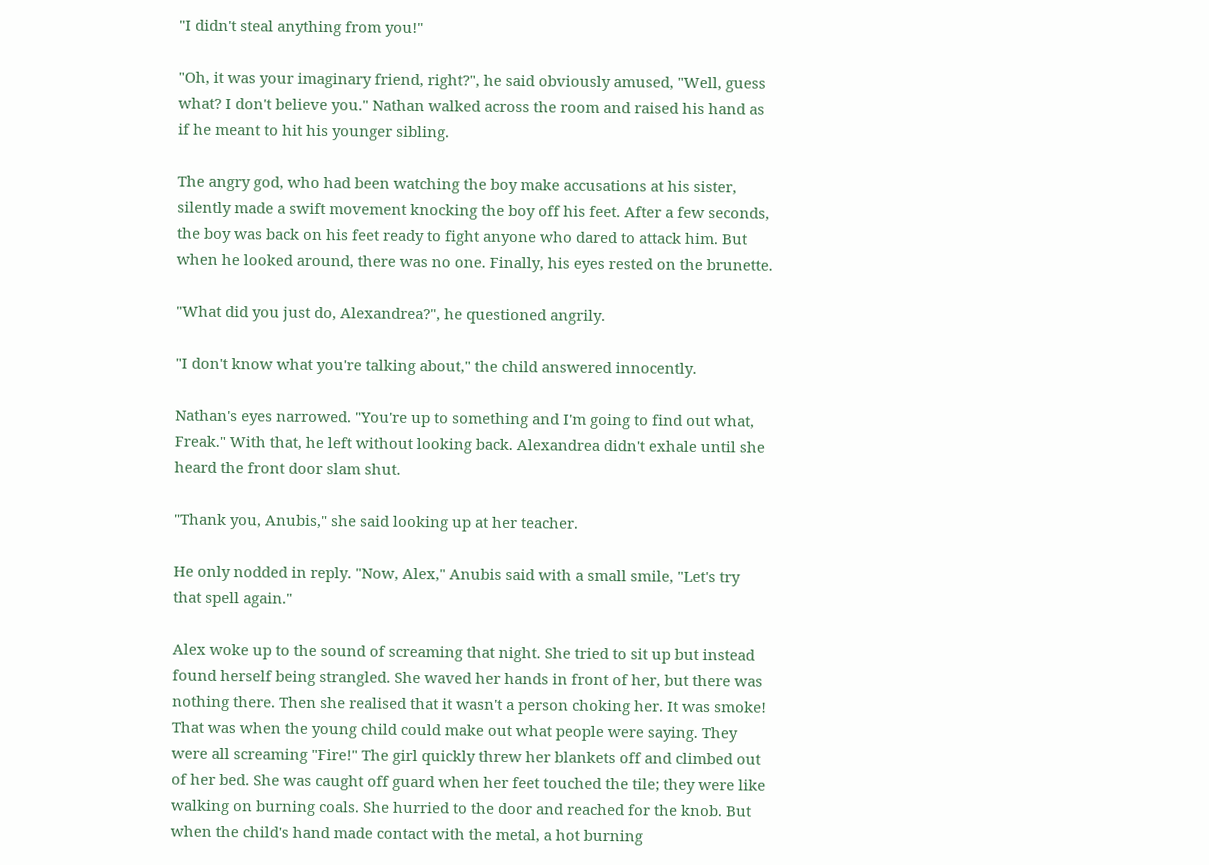"I didn't steal anything from you!"

"Oh, it was your imaginary friend, right?", he said obviously amused, "Well, guess what? I don't believe you." Nathan walked across the room and raised his hand as if he meant to hit his younger sibling.

The angry god, who had been watching the boy make accusations at his sister, silently made a swift movement knocking the boy off his feet. After a few seconds, the boy was back on his feet ready to fight anyone who dared to attack him. But when he looked around, there was no one. Finally, his eyes rested on the brunette.

"What did you just do, Alexandrea?", he questioned angrily.

"I don't know what you're talking about," the child answered innocently.

Nathan's eyes narrowed. "You're up to something and I'm going to find out what, Freak." With that, he left without looking back. Alexandrea didn't exhale until she heard the front door slam shut.

"Thank you, Anubis," she said looking up at her teacher.

He only nodded in reply. "Now, Alex," Anubis said with a small smile, "Let's try that spell again."

Alex woke up to the sound of screaming that night. She tried to sit up but instead found herself being strangled. She waved her hands in front of her, but there was nothing there. Then she realised that it wasn't a person choking her. It was smoke! That was when the young child could make out what people were saying. They were all screaming "Fire!" The girl quickly threw her blankets off and climbed out of her bed. She was caught off guard when her feet touched the tile; they were like walking on burning coals. She hurried to the door and reached for the knob. But when the child's hand made contact with the metal, a hot burning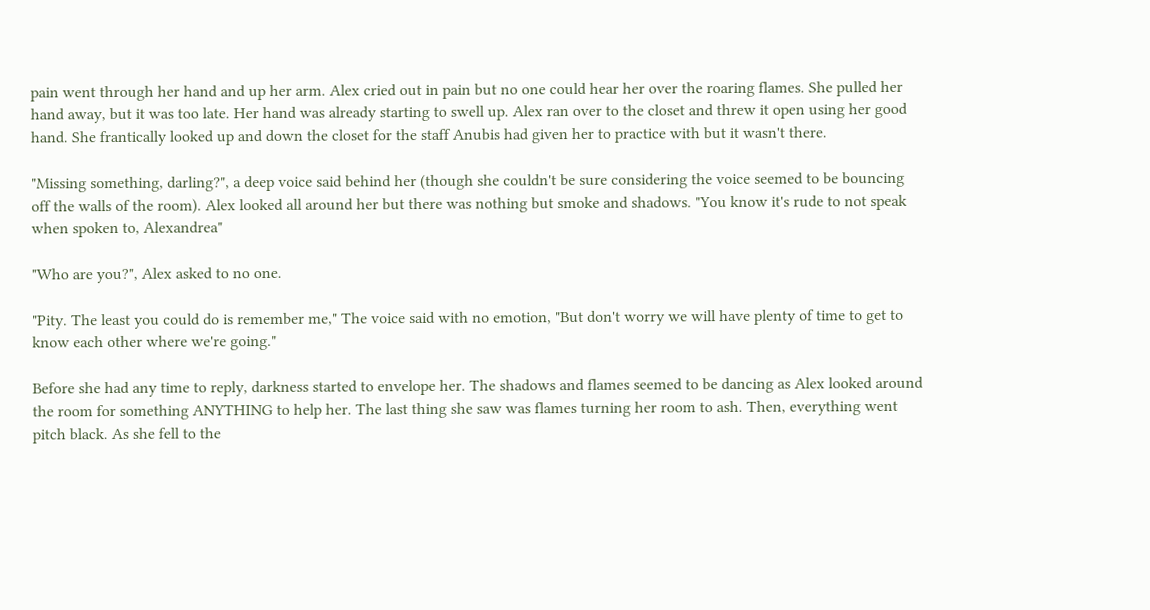pain went through her hand and up her arm. Alex cried out in pain but no one could hear her over the roaring flames. She pulled her hand away, but it was too late. Her hand was already starting to swell up. Alex ran over to the closet and threw it open using her good hand. She frantically looked up and down the closet for the staff Anubis had given her to practice with but it wasn't there.

"Missing something, darling?", a deep voice said behind her (though she couldn't be sure considering the voice seemed to be bouncing off the walls of the room). Alex looked all around her but there was nothing but smoke and shadows. "You know it's rude to not speak when spoken to, Alexandrea"

"Who are you?", Alex asked to no one.

"Pity. The least you could do is remember me," The voice said with no emotion, "But don't worry we will have plenty of time to get to know each other where we're going."

Before she had any time to reply, darkness started to envelope her. The shadows and flames seemed to be dancing as Alex looked around the room for something ANYTHING to help her. The last thing she saw was flames turning her room to ash. Then, everything went pitch black. As she fell to the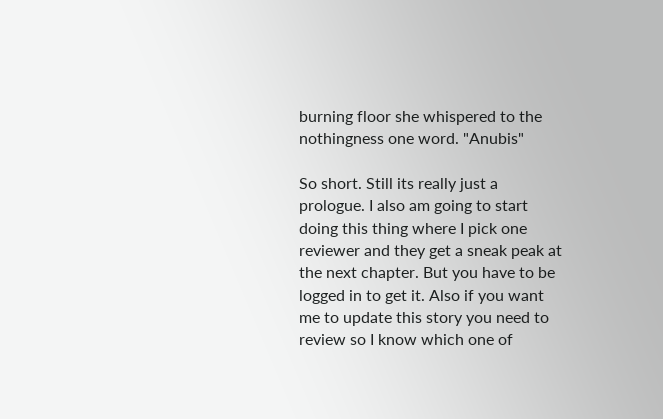burning floor she whispered to the nothingness one word. "Anubis"

So short. Still its really just a prologue. I also am going to start doing this thing where I pick one reviewer and they get a sneak peak at the next chapter. But you have to be logged in to get it. Also if you want me to update this story you need to review so I know which one of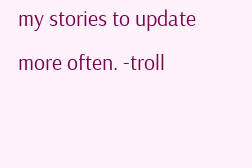my stories to update more often. -troll